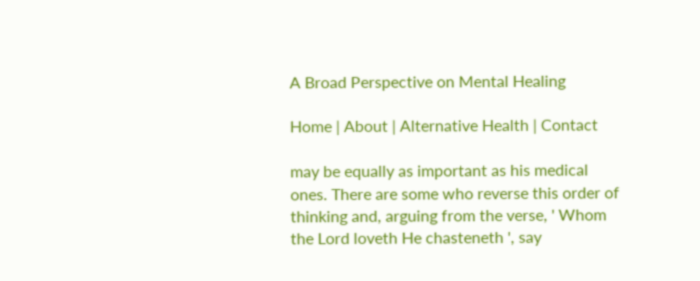A Broad Perspective on Mental Healing

Home | About | Alternative Health | Contact

may be equally as important as his medical ones. There are some who reverse this order of thinking and, arguing from the verse, ' Whom the Lord loveth He chasteneth ', say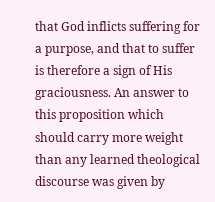that God inflicts suffering for a purpose, and that to suffer is therefore a sign of His graciousness. An answer to this proposition which should carry more weight than any learned theological discourse was given by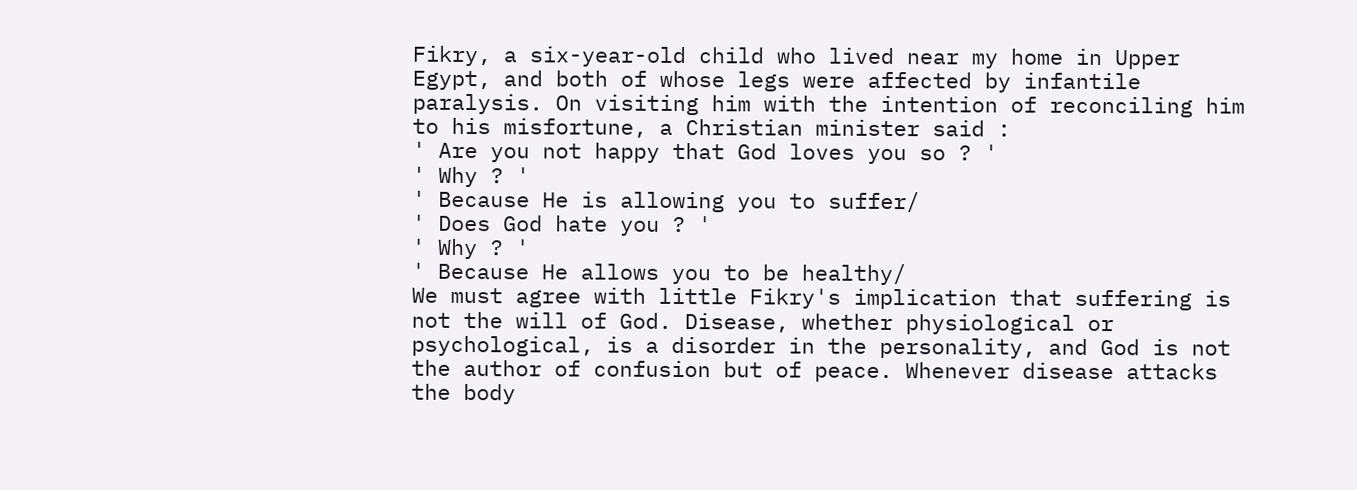Fikry, a six-year-old child who lived near my home in Upper Egypt, and both of whose legs were affected by infantile paralysis. On visiting him with the intention of reconciling him to his misfortune, a Christian minister said :
' Are you not happy that God loves you so ? '
' Why ? '
' Because He is allowing you to suffer/
' Does God hate you ? '
' Why ? '
' Because He allows you to be healthy/
We must agree with little Fikry's implication that suffering is not the will of God. Disease, whether physiological or psychological, is a disorder in the personality, and God is not the author of confusion but of peace. Whenever disease attacks the body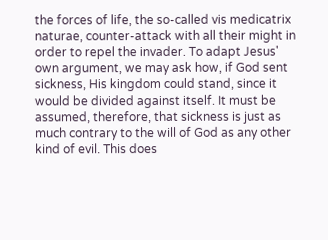the forces of life, the so-called vis medicatrix naturae, counter-attack with all their might in order to repel the invader. To adapt Jesus' own argument, we may ask how, if God sent sickness, His kingdom could stand, since it would be divided against itself. It must be assumed, therefore, that sickness is just as much contrary to the will of God as any other kind of evil. This does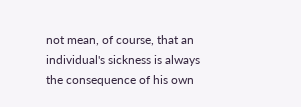not mean, of course, that an individual's sickness is always the consequence of his own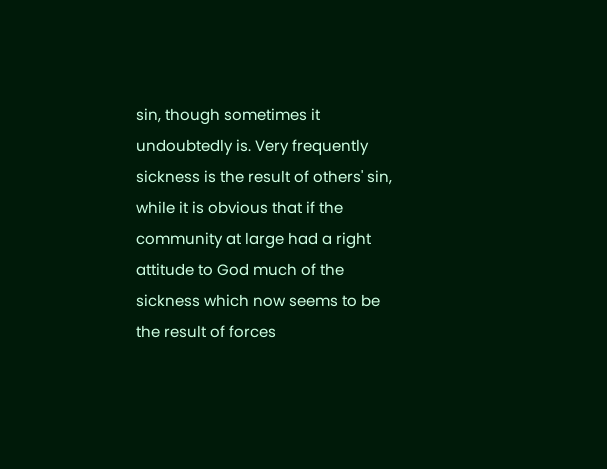sin, though sometimes it undoubtedly is. Very frequently sickness is the result of others' sin, while it is obvious that if the community at large had a right attitude to God much of the sickness which now seems to be the result of forces